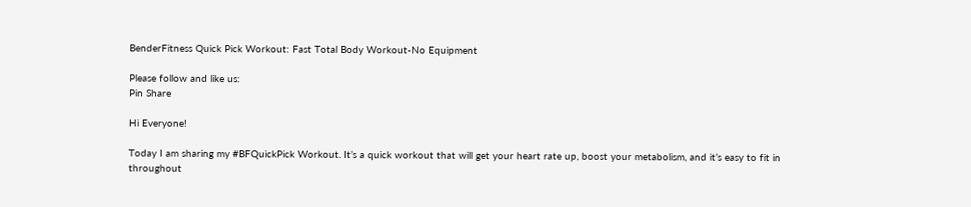BenderFitness Quick Pick Workout: Fast Total Body Workout-No Equipment

Please follow and like us:
Pin Share

Hi Everyone!

Today I am sharing my #BFQuickPick Workout. It’s a quick workout that will get your heart rate up, boost your metabolism, and it’s easy to fit in throughout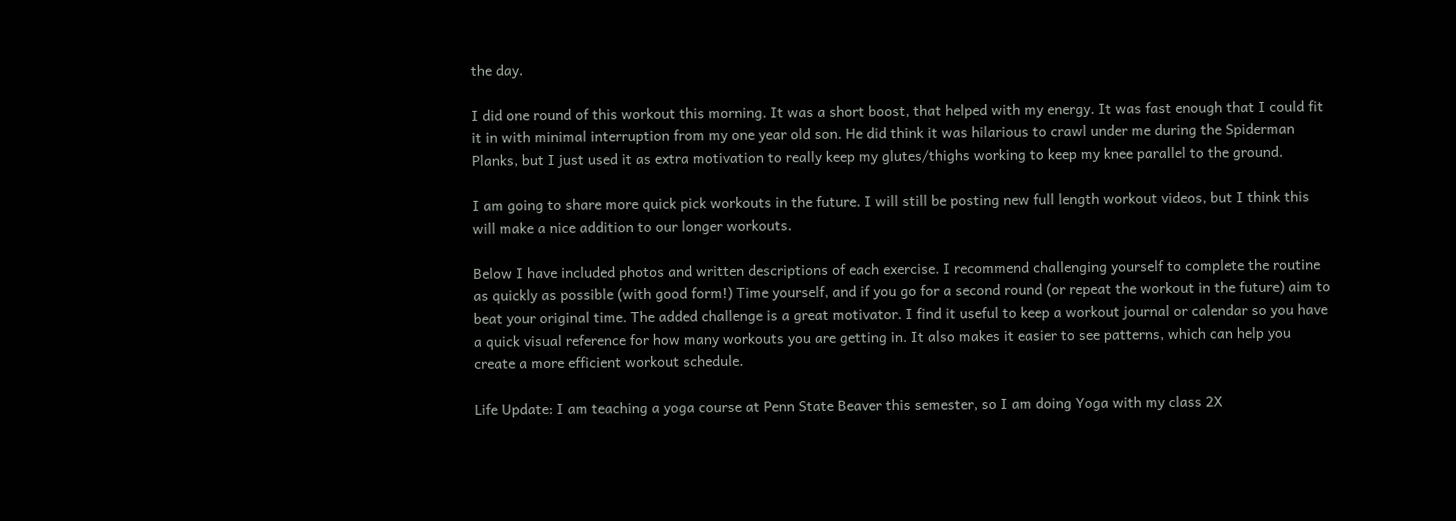the day.

I did one round of this workout this morning. It was a short boost, that helped with my energy. It was fast enough that I could fit it in with minimal interruption from my one year old son. He did think it was hilarious to crawl under me during the Spiderman Planks, but I just used it as extra motivation to really keep my glutes/thighs working to keep my knee parallel to the ground.

I am going to share more quick pick workouts in the future. I will still be posting new full length workout videos, but I think this will make a nice addition to our longer workouts.

Below I have included photos and written descriptions of each exercise. I recommend challenging yourself to complete the routine as quickly as possible (with good form!) Time yourself, and if you go for a second round (or repeat the workout in the future) aim to beat your original time. The added challenge is a great motivator. I find it useful to keep a workout journal or calendar so you have a quick visual reference for how many workouts you are getting in. It also makes it easier to see patterns, which can help you create a more efficient workout schedule.

Life Update: I am teaching a yoga course at Penn State Beaver this semester, so I am doing Yoga with my class 2X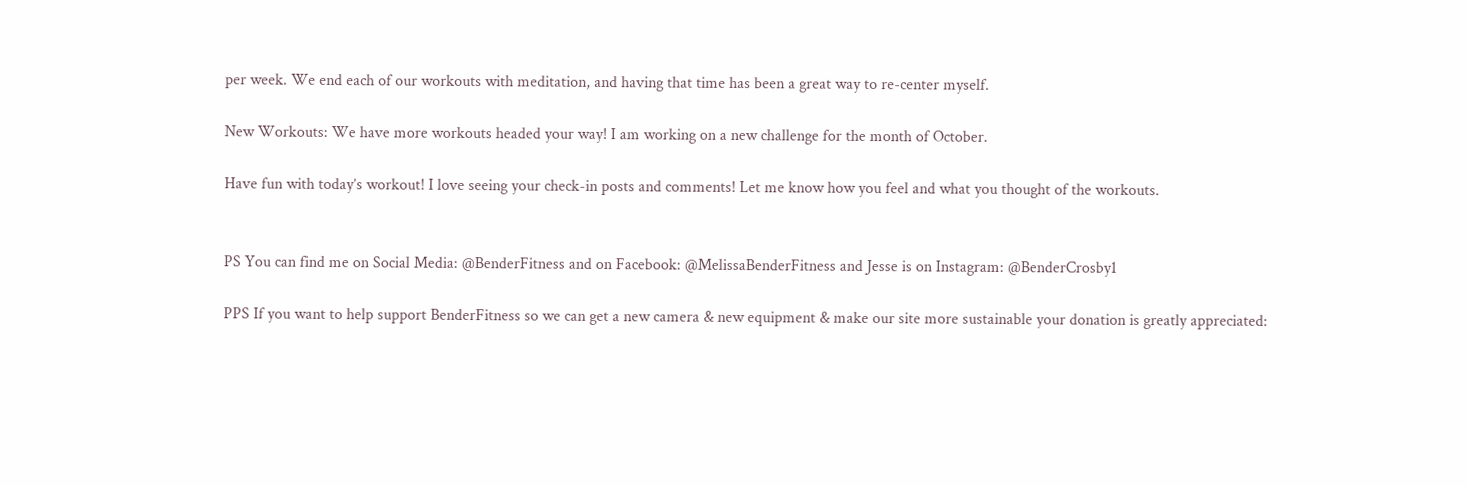per week. We end each of our workouts with meditation, and having that time has been a great way to re-center myself.

New Workouts: We have more workouts headed your way! I am working on a new challenge for the month of October.

Have fun with today’s workout! I love seeing your check-in posts and comments! Let me know how you feel and what you thought of the workouts.


PS You can find me on Social Media: @BenderFitness and on Facebook: @MelissaBenderFitness and Jesse is on Instagram: @BenderCrosby1

PPS If you want to help support BenderFitness so we can get a new camera & new equipment & make our site more sustainable your donation is greatly appreciated: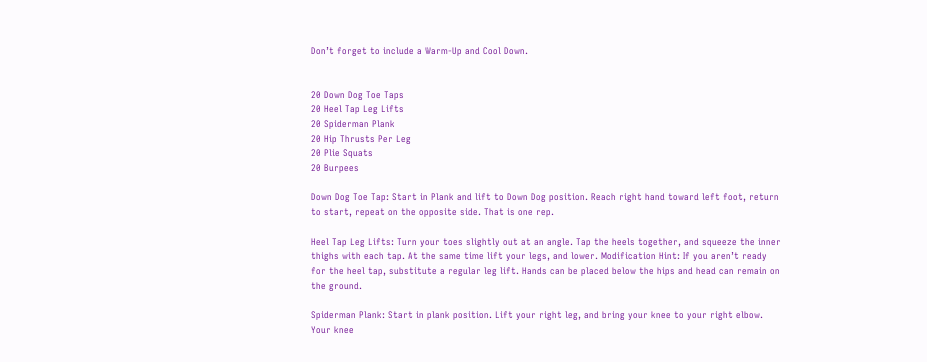Don’t forget to include a Warm-Up and Cool Down.


20 Down Dog Toe Taps
20 Heel Tap Leg Lifts
20 Spiderman Plank
20 Hip Thrusts Per Leg
20 Plie Squats
20 Burpees

Down Dog Toe Tap: Start in Plank and lift to Down Dog position. Reach right hand toward left foot, return to start, repeat on the opposite side. That is one rep.

Heel Tap Leg Lifts: Turn your toes slightly out at an angle. Tap the heels together, and squeeze the inner thighs with each tap. At the same time lift your legs, and lower. Modification Hint: If you aren’t ready for the heel tap, substitute a regular leg lift. Hands can be placed below the hips and head can remain on the ground.

Spiderman Plank: Start in plank position. Lift your right leg, and bring your knee to your right elbow. Your knee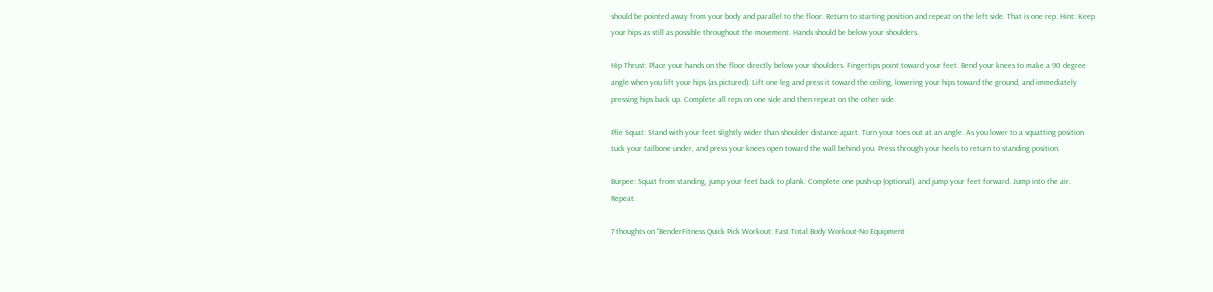should be pointed away from your body and parallel to the floor. Return to starting position and repeat on the left side. That is one rep. Hint: Keep your hips as still as possible throughout the movement. Hands should be below your shoulders.

Hip Thrust: Place your hands on the floor directly below your shoulders. Fingertips point toward your feet. Bend your knees to make a 90 degree angle when you lift your hips (as pictured). Lift one leg and press it toward the ceiling, lowering your hips toward the ground, and immediately pressing hips back up. Complete all reps on one side and then repeat on the other side.

Plie Squat: Stand with your feet slightly wider than shoulder distance apart. Turn your toes out at an angle. As you lower to a squatting position tuck your tailbone under, and press your knees open toward the wall behind you. Press through your heels to return to standing position.

Burpee: Squat from standing, jump your feet back to plank. Complete one push-up (optional), and jump your feet forward. Jump into the air. Repeat.

7 thoughts on “BenderFitness Quick Pick Workout: Fast Total Body Workout-No Equipment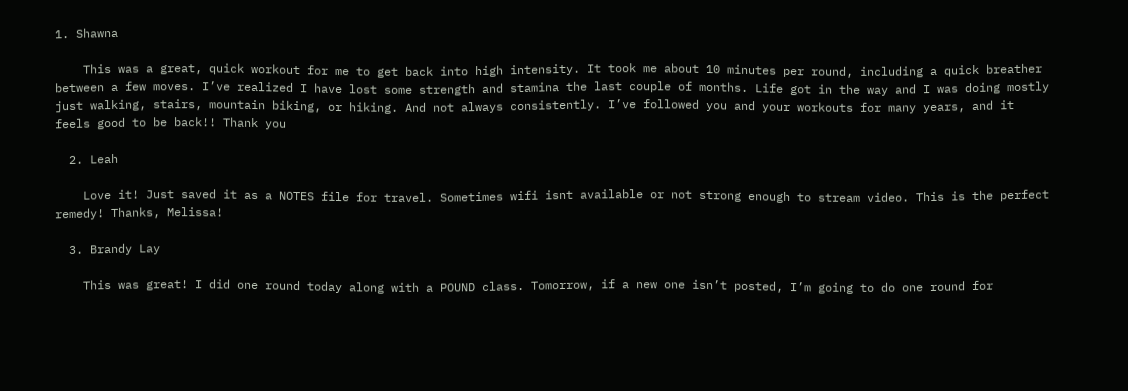1. Shawna

    This was a great, quick workout for me to get back into high intensity. It took me about 10 minutes per round, including a quick breather between a few moves. I’ve realized I have lost some strength and stamina the last couple of months. Life got in the way and I was doing mostly just walking, stairs, mountain biking, or hiking. And not always consistently. I’ve followed you and your workouts for many years, and it feels good to be back!! Thank you

  2. Leah

    Love it! Just saved it as a NOTES file for travel. Sometimes wifi isnt available or not strong enough to stream video. This is the perfect remedy! Thanks, Melissa!

  3. Brandy Lay

    This was great! I did one round today along with a POUND class. Tomorrow, if a new one isn’t posted, I’m going to do one round for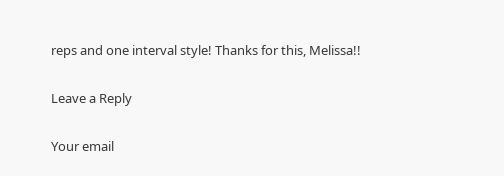reps and one interval style! Thanks for this, Melissa!!

Leave a Reply

Your email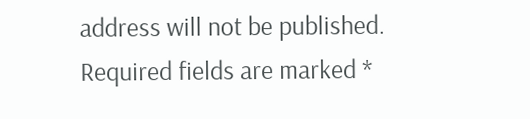address will not be published. Required fields are marked *